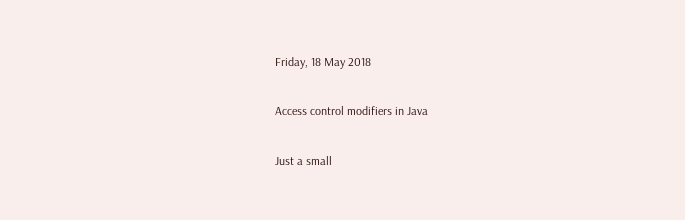Friday, 18 May 2018

Access control modifiers in Java

Just a small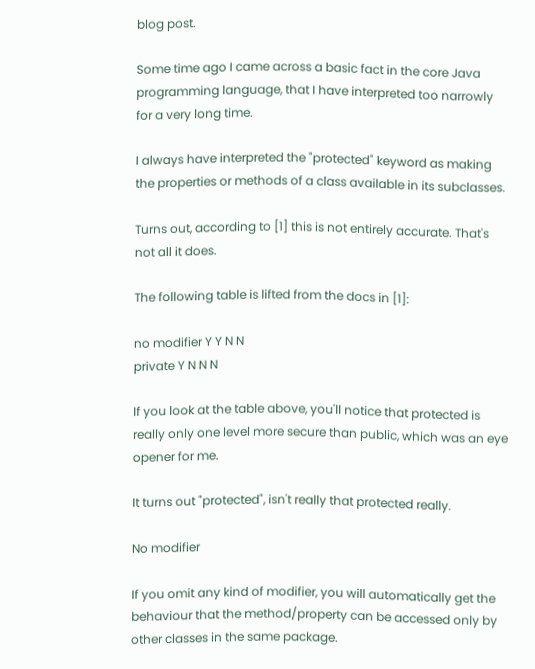blog post.

Some time ago I came across a basic fact in the core Java programming language, that I have interpreted too narrowly for a very long time.

I always have interpreted the "protected" keyword as making the properties or methods of a class available in its subclasses.

Turns out, according to [1] this is not entirely accurate. That's not all it does.

The following table is lifted from the docs in [1]:

no modifier Y Y N N
private Y N N N

If you look at the table above, you'll notice that protected is really only one level more secure than public, which was an eye opener for me.

It turns out "protected", isn't really that protected really.

No modifier

If you omit any kind of modifier, you will automatically get the behaviour that the method/property can be accessed only by other classes in the same package.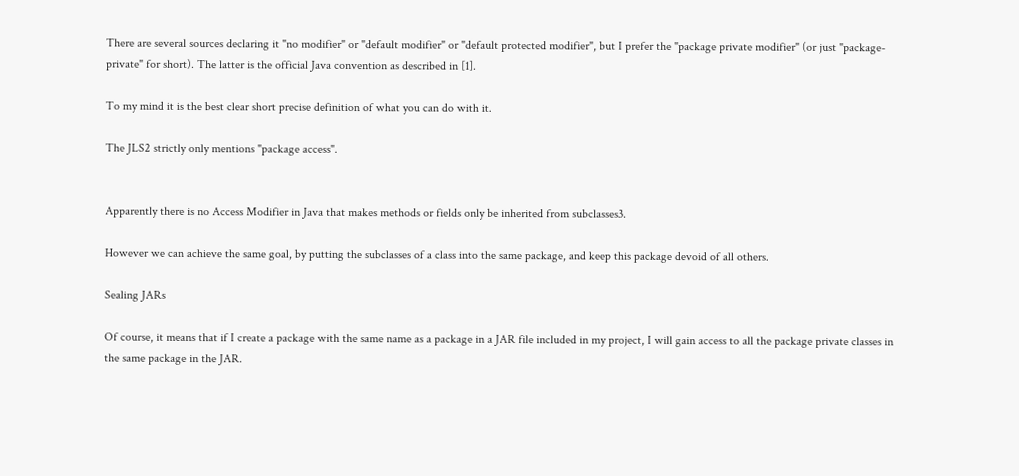There are several sources declaring it "no modifier" or "default modifier" or "default protected modifier", but I prefer the "package private modifier" (or just "package-private" for short). The latter is the official Java convention as described in [1].

To my mind it is the best clear short precise definition of what you can do with it.

The JLS2 strictly only mentions "package access".


Apparently there is no Access Modifier in Java that makes methods or fields only be inherited from subclasses3.

However we can achieve the same goal, by putting the subclasses of a class into the same package, and keep this package devoid of all others.

Sealing JARs

Of course, it means that if I create a package with the same name as a package in a JAR file included in my project, I will gain access to all the package private classes in the same package in the JAR.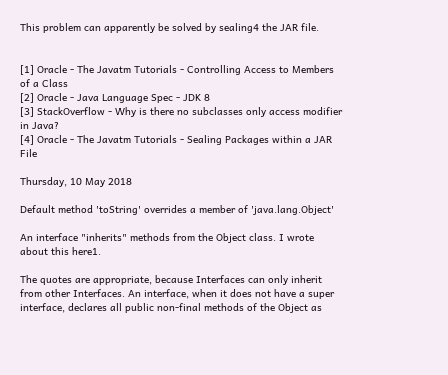This problem can apparently be solved by sealing4 the JAR file.


[1] Oracle - The Javatm Tutorials - Controlling Access to Members of a Class
[2] Oracle - Java Language Spec - JDK 8
[3] StackOverflow - Why is there no subclasses only access modifier in Java?
[4] Oracle - The Javatm Tutorials - Sealing Packages within a JAR File

Thursday, 10 May 2018

Default method 'toString' overrides a member of 'java.lang.Object'

An interface "inherits" methods from the Object class. I wrote about this here1.

The quotes are appropriate, because Interfaces can only inherit from other Interfaces. An interface, when it does not have a super interface, declares all public non-final methods of the Object as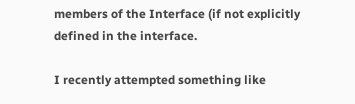members of the Interface (if not explicitly defined in the interface.

I recently attempted something like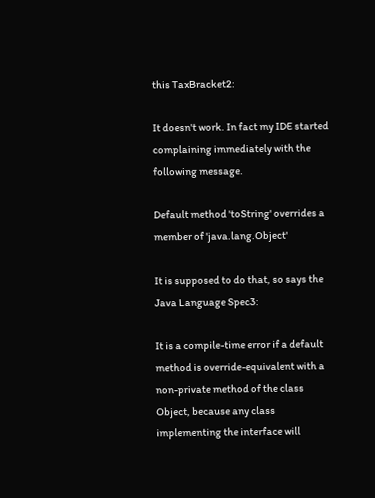this TaxBracket2:

It doesn't work. In fact my IDE started complaining immediately with the following message.

Default method 'toString' overrides a member of 'java.lang.Object'

It is supposed to do that, so says the Java Language Spec3:

It is a compile-time error if a default method is override-equivalent with a non-private method of the class Object, because any class implementing the interface will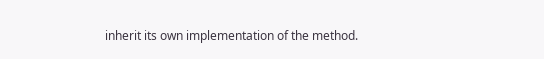inherit its own implementation of the method.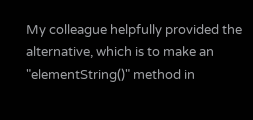My colleague helpfully provided the alternative, which is to make an "elementString()" method in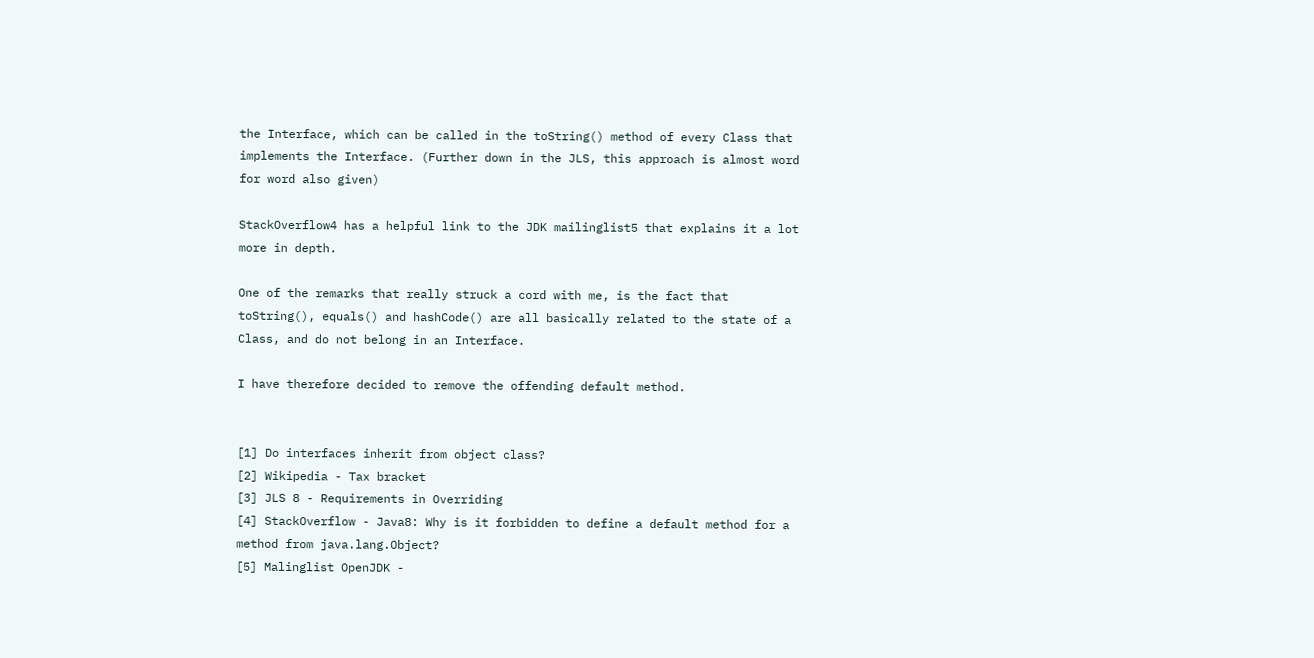the Interface, which can be called in the toString() method of every Class that implements the Interface. (Further down in the JLS, this approach is almost word for word also given)

StackOverflow4 has a helpful link to the JDK mailinglist5 that explains it a lot more in depth.

One of the remarks that really struck a cord with me, is the fact that toString(), equals() and hashCode() are all basically related to the state of a Class, and do not belong in an Interface.

I have therefore decided to remove the offending default method.


[1] Do interfaces inherit from object class?
[2] Wikipedia - Tax bracket
[3] JLS 8 - Requirements in Overriding
[4] StackOverflow - Java8: Why is it forbidden to define a default method for a method from java.lang.Object?
[5] Malinglist OpenJDK -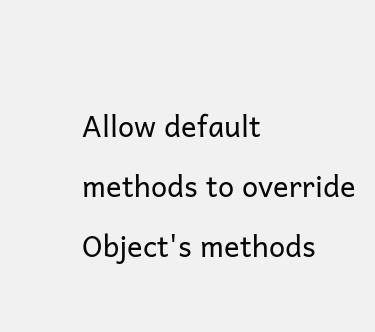Allow default methods to override Object's methods